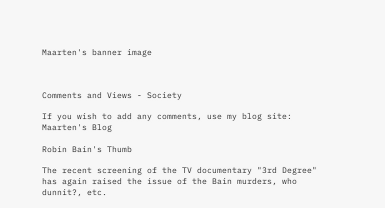Maarten's banner image



Comments and Views - Society

If you wish to add any comments, use my blog site: Maarten's Blog

Robin Bain's Thumb

The recent screening of the TV documentary "3rd Degree" has again raised the issue of the Bain murders, who dunnit?, etc.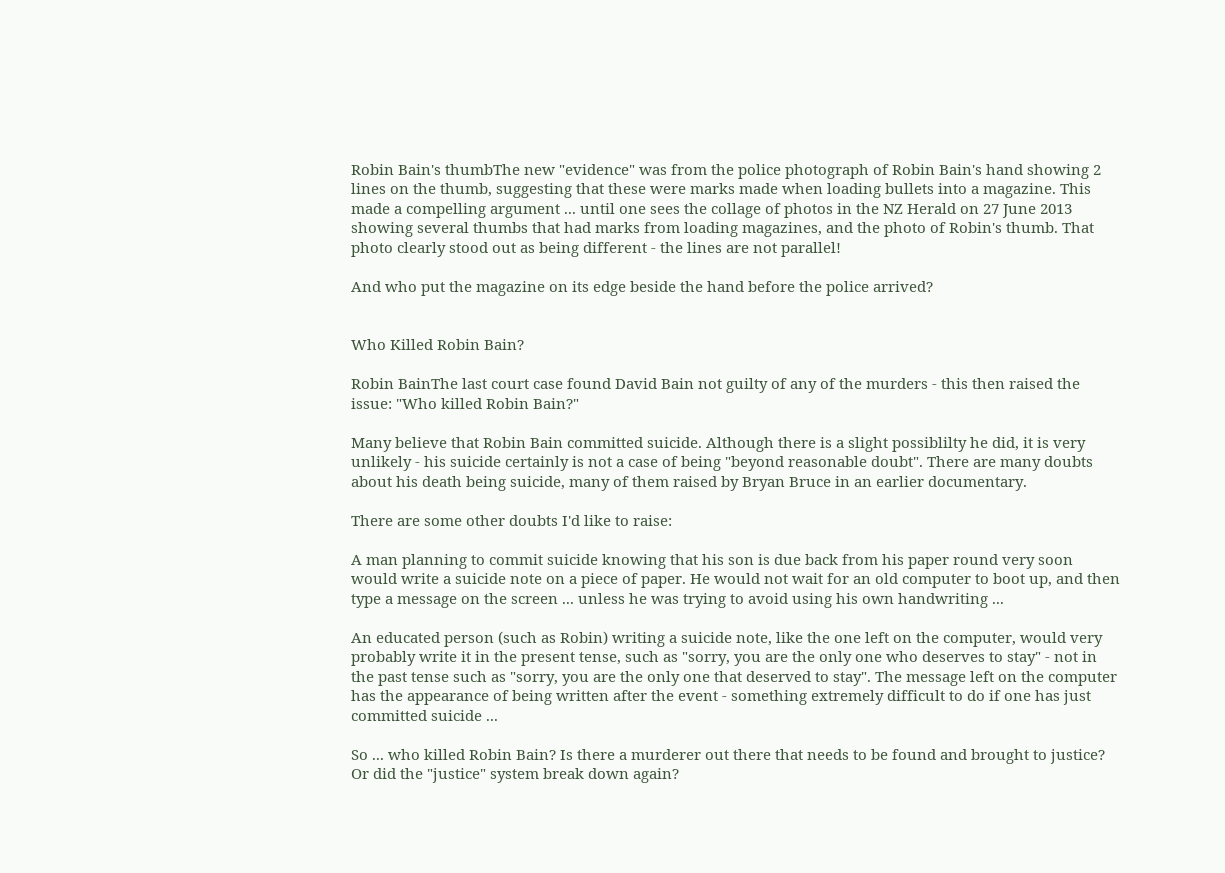Robin Bain's thumbThe new "evidence" was from the police photograph of Robin Bain's hand showing 2 lines on the thumb, suggesting that these were marks made when loading bullets into a magazine. This made a compelling argument ... until one sees the collage of photos in the NZ Herald on 27 June 2013 showing several thumbs that had marks from loading magazines, and the photo of Robin's thumb. That photo clearly stood out as being different - the lines are not parallel!

And who put the magazine on its edge beside the hand before the police arrived?


Who Killed Robin Bain?

Robin BainThe last court case found David Bain not guilty of any of the murders - this then raised the issue: "Who killed Robin Bain?"

Many believe that Robin Bain committed suicide. Although there is a slight possiblilty he did, it is very unlikely - his suicide certainly is not a case of being "beyond reasonable doubt". There are many doubts about his death being suicide, many of them raised by Bryan Bruce in an earlier documentary.

There are some other doubts I'd like to raise:

A man planning to commit suicide knowing that his son is due back from his paper round very soon would write a suicide note on a piece of paper. He would not wait for an old computer to boot up, and then type a message on the screen ... unless he was trying to avoid using his own handwriting ...

An educated person (such as Robin) writing a suicide note, like the one left on the computer, would very probably write it in the present tense, such as "sorry, you are the only one who deserves to stay" - not in the past tense such as "sorry, you are the only one that deserved to stay". The message left on the computer has the appearance of being written after the event - something extremely difficult to do if one has just committed suicide ...

So ... who killed Robin Bain? Is there a murderer out there that needs to be found and brought to justice? Or did the "justice" system break down again?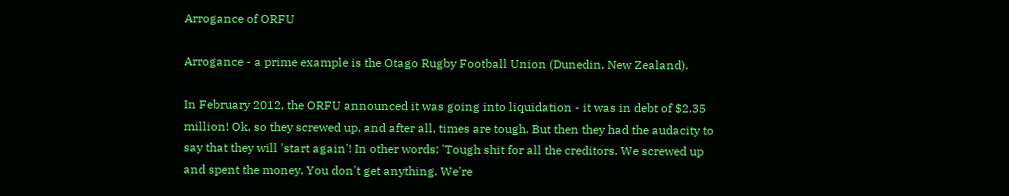Arrogance of ORFU

Arrogance - a prime example is the Otago Rugby Football Union (Dunedin, New Zealand).

In February 2012, the ORFU announced it was going into liquidation - it was in debt of $2.35 million! Ok, so they screwed up, and after all, times are tough. But then they had the audacity to say that they will 'start again'! In other words: 'Tough shit for all the creditors. We screwed up and spent the money. You don't get anything. We're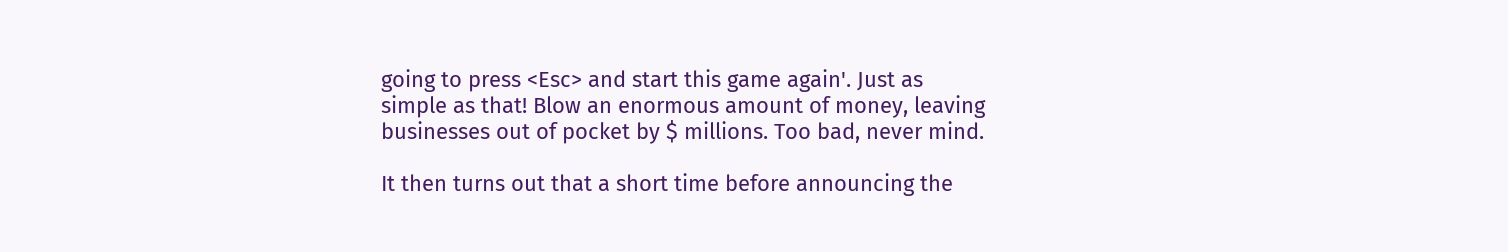going to press <Esc> and start this game again'. Just as simple as that! Blow an enormous amount of money, leaving businesses out of pocket by $ millions. Too bad, never mind.

It then turns out that a short time before announcing the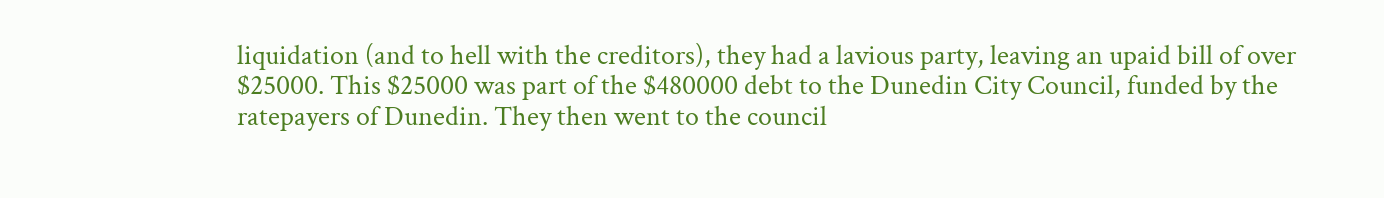liquidation (and to hell with the creditors), they had a lavious party, leaving an upaid bill of over $25000. This $25000 was part of the $480000 debt to the Dunedin City Council, funded by the ratepayers of Dunedin. They then went to the council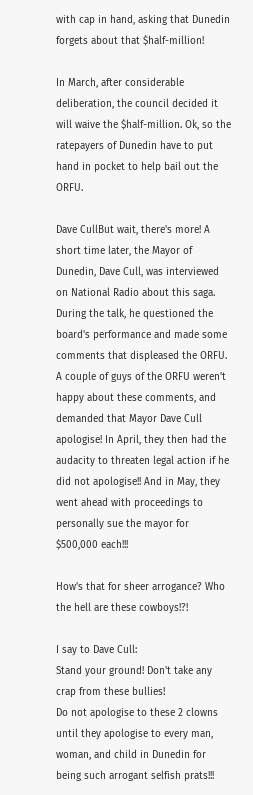with cap in hand, asking that Dunedin forgets about that $half-million!

In March, after considerable deliberation, the council decided it will waive the $half-million. Ok, so the ratepayers of Dunedin have to put hand in pocket to help bail out the ORFU.

Dave CullBut wait, there's more! A short time later, the Mayor of Dunedin, Dave Cull, was interviewed on National Radio about this saga. During the talk, he questioned the board's performance and made some comments that displeased the ORFU. A couple of guys of the ORFU weren't happy about these comments, and demanded that Mayor Dave Cull apologise! In April, they then had the audacity to threaten legal action if he did not apologise!! And in May, they went ahead with proceedings to personally sue the mayor for $500,000 each!!!

How's that for sheer arrogance? Who the hell are these cowboys!?!

I say to Dave Cull:
Stand your ground! Don't take any crap from these bullies!
Do not apologise to these 2 clowns until they apologise to every man, woman, and child in Dunedin for being such arrogant selfish prats!!!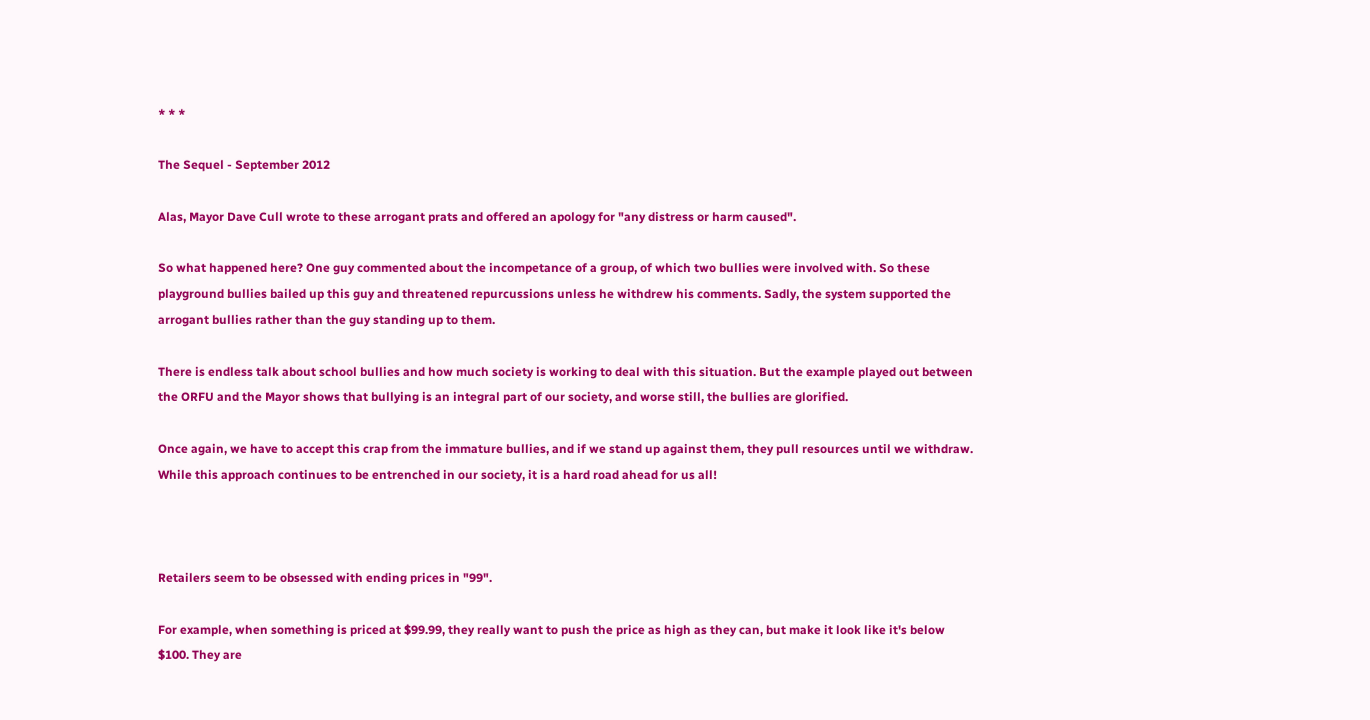* * *

The Sequel - September 2012

Alas, Mayor Dave Cull wrote to these arrogant prats and offered an apology for "any distress or harm caused".

So what happened here? One guy commented about the incompetance of a group, of which two bullies were involved with. So these playground bullies bailed up this guy and threatened repurcussions unless he withdrew his comments. Sadly, the system supported the arrogant bullies rather than the guy standing up to them.

There is endless talk about school bullies and how much society is working to deal with this situation. But the example played out between the ORFU and the Mayor shows that bullying is an integral part of our society, and worse still, the bullies are glorified.

Once again, we have to accept this crap from the immature bullies, and if we stand up against them, they pull resources until we withdraw. While this approach continues to be entrenched in our society, it is a hard road ahead for us all!



Retailers seem to be obsessed with ending prices in "99".

For example, when something is priced at $99.99, they really want to push the price as high as they can, but make it look like it's below $100. They are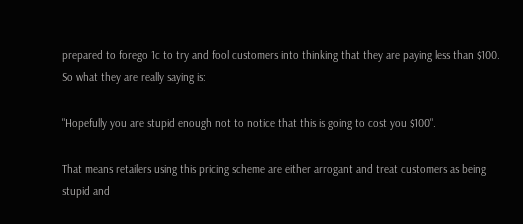prepared to forego 1c to try and fool customers into thinking that they are paying less than $100. So what they are really saying is:

"Hopefully you are stupid enough not to notice that this is going to cost you $100".

That means retailers using this pricing scheme are either arrogant and treat customers as being stupid and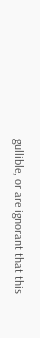gullible, or are ignorant that this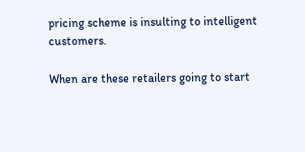pricing scheme is insulting to intelligent customers.

When are these retailers going to start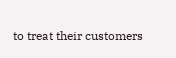to treat their customers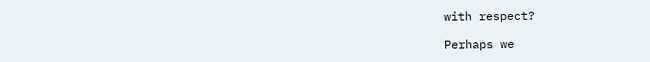with respect?

Perhaps we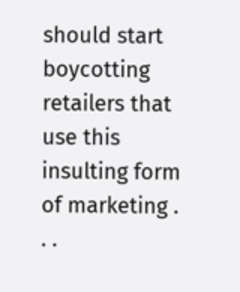should start boycotting retailers that use this insulting form of marketing . . .